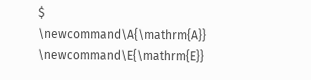$ \newcommand\A{\mathrm{A}} \newcommand\E{\mathrm{E}}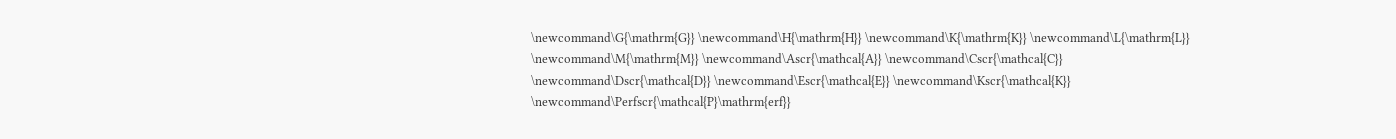\newcommand\G{\mathrm{G}} \newcommand\H{\mathrm{H}} \newcommand\K{\mathrm{K}} \newcommand\L{\mathrm{L}} \newcommand\M{\mathrm{M}} \newcommand\Ascr{\mathcal{A}} \newcommand\Cscr{\mathcal{C}} \newcommand\Dscr{\mathcal{D}} \newcommand\Escr{\mathcal{E}} \newcommand\Kscr{\mathcal{K}} \newcommand\Perfscr{\mathcal{P}\mathrm{erf}}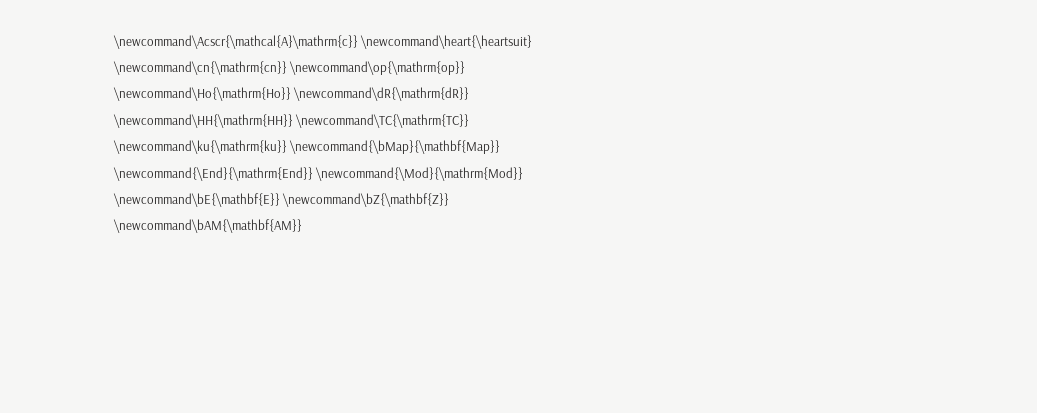\newcommand\Acscr{\mathcal{A}\mathrm{c}} \newcommand\heart{\heartsuit} \newcommand\cn{\mathrm{cn}} \newcommand\op{\mathrm{op}} \newcommand\Ho{\mathrm{Ho}} \newcommand\dR{\mathrm{dR}} \newcommand\HH{\mathrm{HH}} \newcommand\TC{\mathrm{TC}} \newcommand\ku{\mathrm{ku}} \newcommand{\bMap}{\mathbf{Map}} \newcommand{\End}{\mathrm{End}} \newcommand{\Mod}{\mathrm{Mod}} \newcommand\bE{\mathbf{E}} \newcommand\bZ{\mathbf{Z}} \newcommand\bAM{\mathbf{AM}}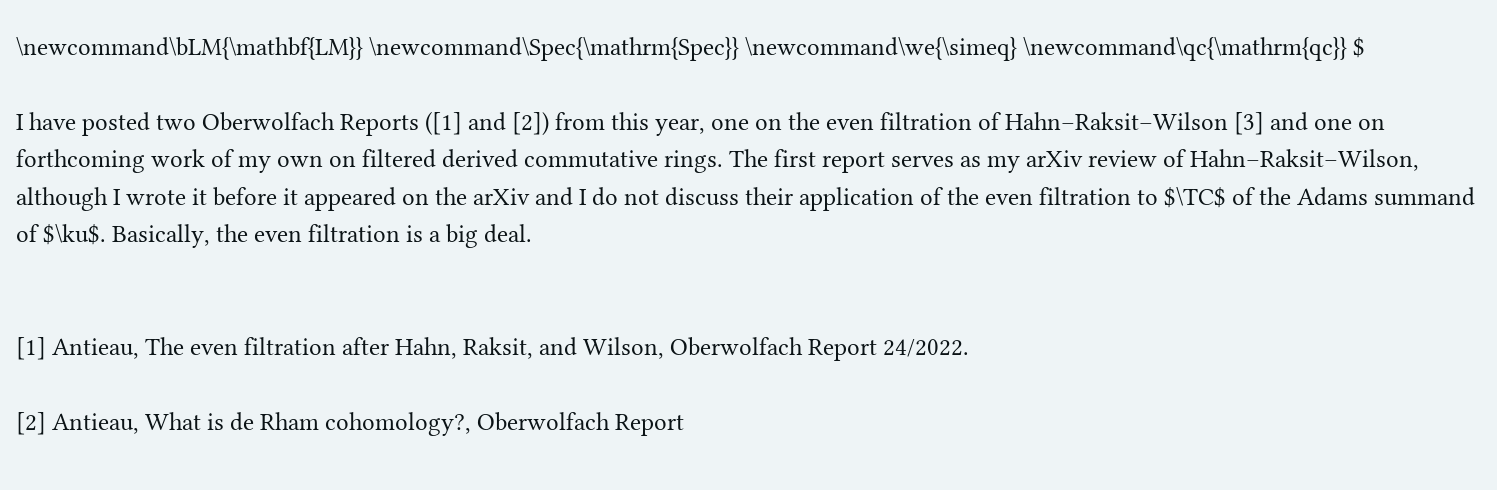\newcommand\bLM{\mathbf{LM}} \newcommand\Spec{\mathrm{Spec}} \newcommand\we{\simeq} \newcommand\qc{\mathrm{qc}} $

I have posted two Oberwolfach Reports ([1] and [2]) from this year, one on the even filtration of Hahn–Raksit–Wilson [3] and one on forthcoming work of my own on filtered derived commutative rings. The first report serves as my arXiv review of Hahn–Raksit–Wilson, although I wrote it before it appeared on the arXiv and I do not discuss their application of the even filtration to $\TC$ of the Adams summand of $\ku$. Basically, the even filtration is a big deal.


[1] Antieau, The even filtration after Hahn, Raksit, and Wilson, Oberwolfach Report 24/2022.

[2] Antieau, What is de Rham cohomology?, Oberwolfach Report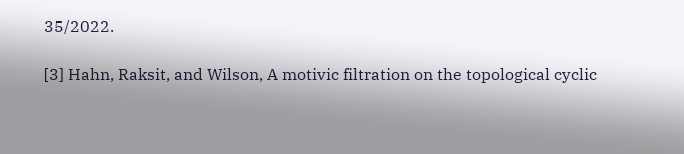35/2022.

[3] Hahn, Raksit, and Wilson, A motivic filtration on the topological cyclic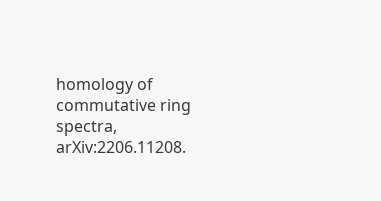homology of commutative ring spectra, arXiv:2206.11208.